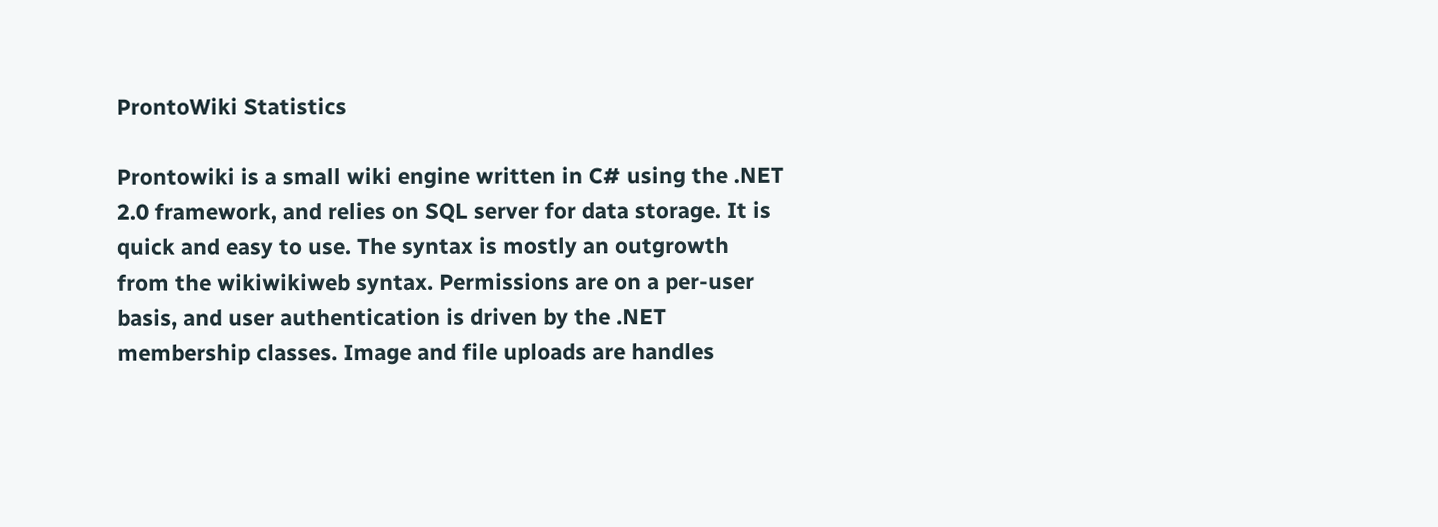ProntoWiki Statistics

Prontowiki is a small wiki engine written in C# using the .NET 2.0 framework, and relies on SQL server for data storage. It is quick and easy to use. The syntax is mostly an outgrowth from the wikiwikiweb syntax. Permissions are on a per-user basis, and user authentication is driven by the .NET membership classes. Image and file uploads are handles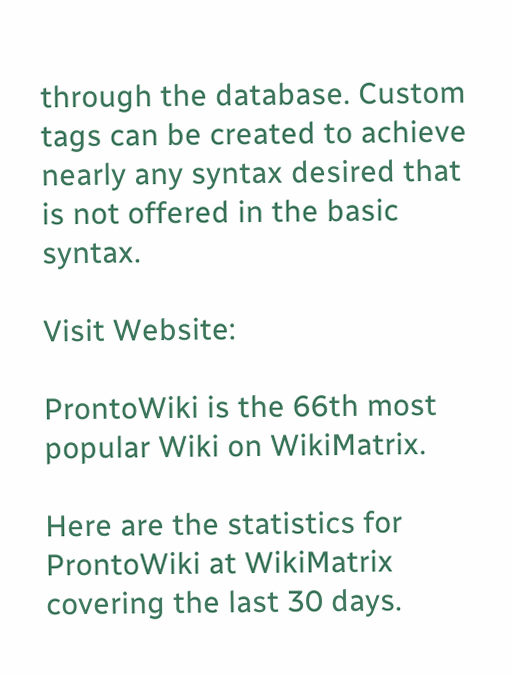through the database. Custom tags can be created to achieve nearly any syntax desired that is not offered in the basic syntax.

Visit Website:

ProntoWiki is the 66th most popular Wiki on WikiMatrix.

Here are the statistics for ProntoWiki at WikiMatrix covering the last 30 days.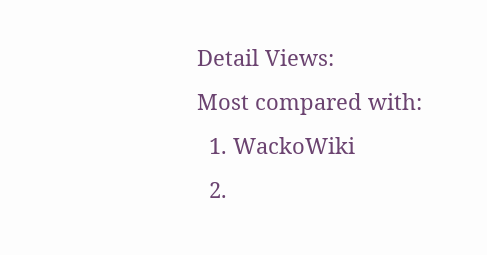Detail Views:
Most compared with:
  1. WackoWiki
  2.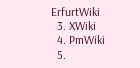ErfurtWiki
  3. XWiki
  4. PmWiki
  5.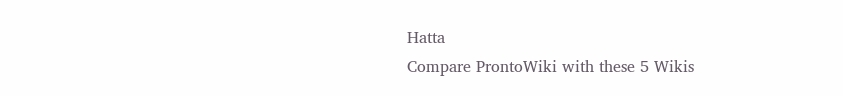Hatta
Compare ProntoWiki with these 5 Wikis